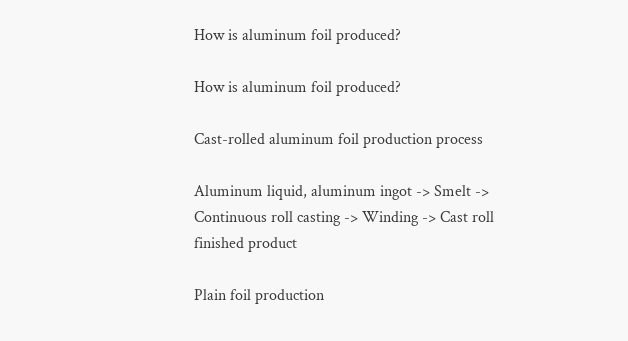How is aluminum foil produced?

How is aluminum foil produced?

Cast-rolled aluminum foil production process

Aluminum liquid, aluminum ingot -> Smelt -> Continuous roll casting -> Winding -> Cast roll finished product

Plain foil production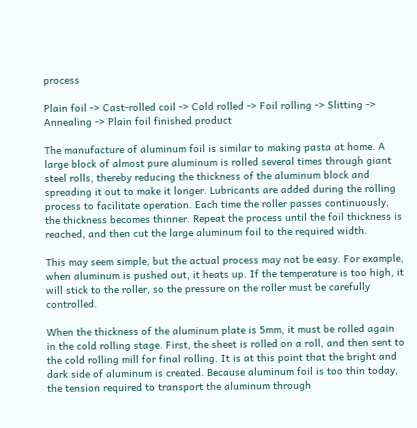process

Plain foil -> Cast-rolled coil -> Cold rolled -> Foil rolling -> Slitting -> Annealing -> Plain foil finished product

The manufacture of aluminum foil is similar to making pasta at home. A large block of almost pure aluminum is rolled several times through giant steel rolls, thereby reducing the thickness of the aluminum block and spreading it out to make it longer. Lubricants are added during the rolling process to facilitate operation. Each time the roller passes continuously, the thickness becomes thinner. Repeat the process until the foil thickness is reached, and then cut the large aluminum foil to the required width.

This may seem simple, but the actual process may not be easy. For example, when aluminum is pushed out, it heats up. If the temperature is too high, it will stick to the roller, so the pressure on the roller must be carefully controlled.

When the thickness of the aluminum plate is 5mm, it must be rolled again in the cold rolling stage. First, the sheet is rolled on a roll, and then sent to the cold rolling mill for final rolling. It is at this point that the bright and dark side of aluminum is created. Because aluminum foil is too thin today, the tension required to transport the aluminum through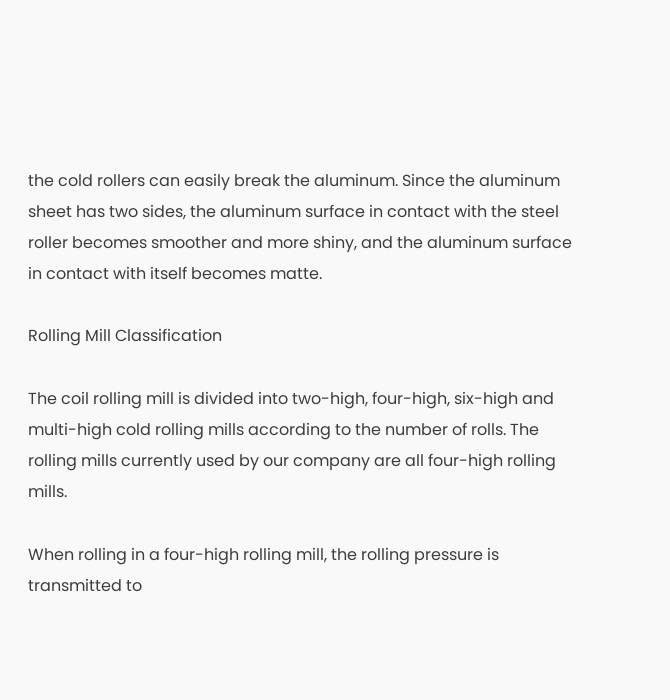the cold rollers can easily break the aluminum. Since the aluminum sheet has two sides, the aluminum surface in contact with the steel roller becomes smoother and more shiny, and the aluminum surface in contact with itself becomes matte.

Rolling Mill Classification

The coil rolling mill is divided into two-high, four-high, six-high and multi-high cold rolling mills according to the number of rolls. The rolling mills currently used by our company are all four-high rolling mills.

When rolling in a four-high rolling mill, the rolling pressure is transmitted to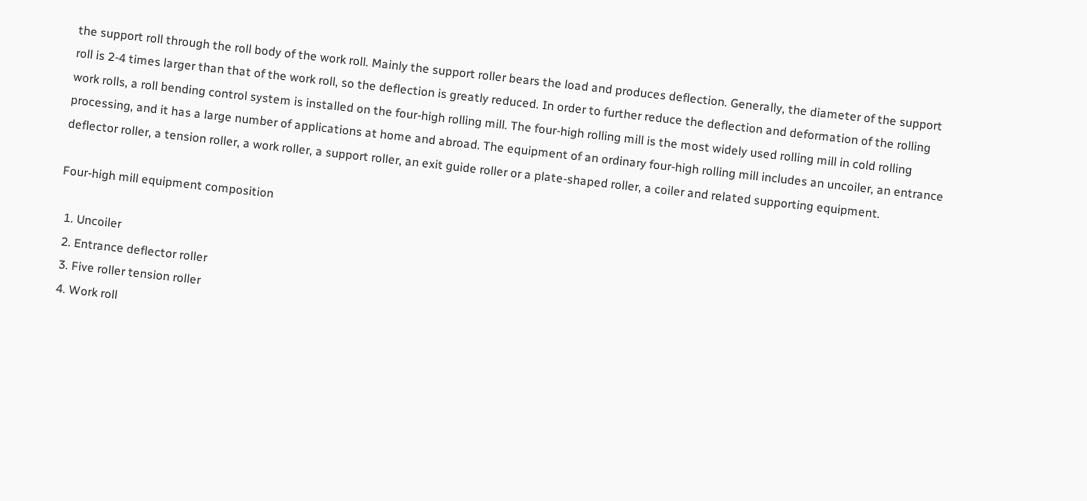the support roll through the roll body of the work roll. Mainly the support roller bears the load and produces deflection. Generally, the diameter of the support roll is 2-4 times larger than that of the work roll, so the deflection is greatly reduced. In order to further reduce the deflection and deformation of the rolling work rolls, a roll bending control system is installed on the four-high rolling mill. The four-high rolling mill is the most widely used rolling mill in cold rolling processing, and it has a large number of applications at home and abroad. The equipment of an ordinary four-high rolling mill includes an uncoiler, an entrance deflector roller, a tension roller, a work roller, a support roller, an exit guide roller or a plate-shaped roller, a coiler and related supporting equipment.

Four-high mill equipment composition

  1. Uncoiler
  2. Entrance deflector roller
  3. Five roller tension roller
  4. Work roll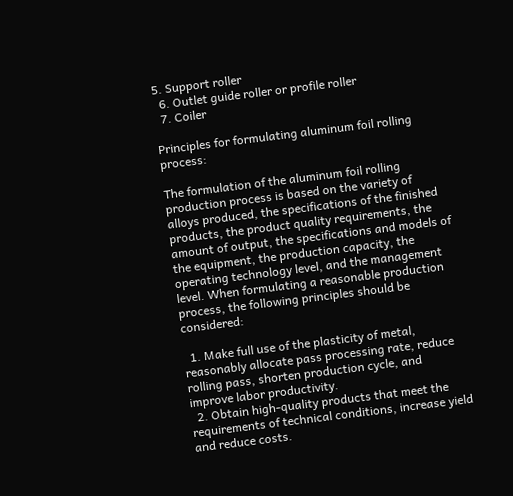5. Support roller
  6. Outlet guide roller or profile roller
  7. Coiler

Principles for formulating aluminum foil rolling process:

The formulation of the aluminum foil rolling production process is based on the variety of alloys produced, the specifications of the finished products, the product quality requirements, the amount of output, the specifications and models of the equipment, the production capacity, the operating technology level, and the management level. When formulating a reasonable production process, the following principles should be considered:

  1. Make full use of the plasticity of metal, reasonably allocate pass processing rate, reduce rolling pass, shorten production cycle, and improve labor productivity.
  2. Obtain high-quality products that meet the requirements of technical conditions, increase yield and reduce costs.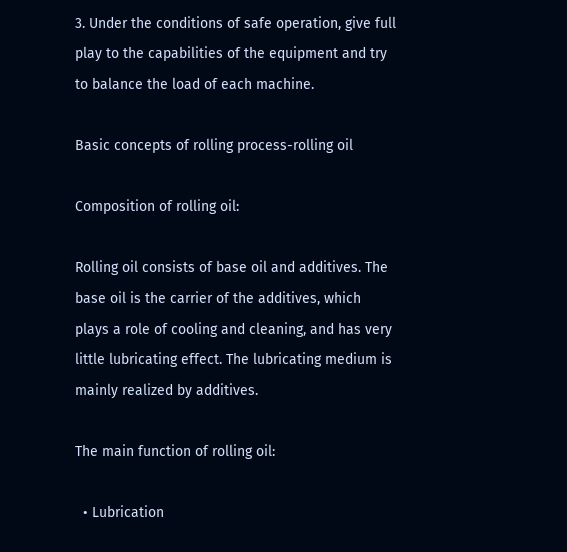3. Under the conditions of safe operation, give full play to the capabilities of the equipment and try to balance the load of each machine.

Basic concepts of rolling process-rolling oil

Composition of rolling oil:

Rolling oil consists of base oil and additives. The base oil is the carrier of the additives, which plays a role of cooling and cleaning, and has very little lubricating effect. The lubricating medium is mainly realized by additives.

The main function of rolling oil:

  • Lubrication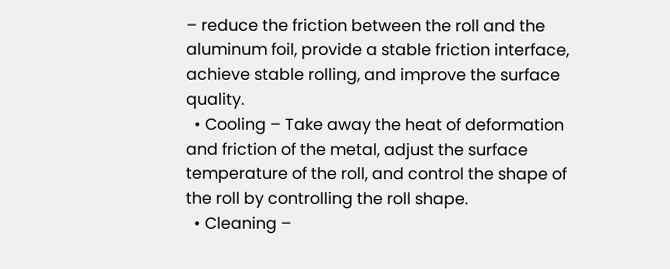– reduce the friction between the roll and the aluminum foil, provide a stable friction interface, achieve stable rolling, and improve the surface quality.
  • Cooling – Take away the heat of deformation and friction of the metal, adjust the surface temperature of the roll, and control the shape of the roll by controlling the roll shape.
  • Cleaning –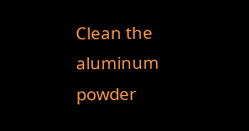Clean the aluminum powder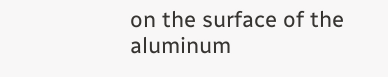on the surface of the aluminum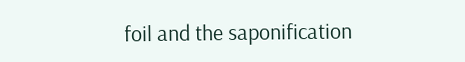foil and the saponification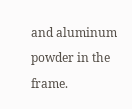and aluminum powder in the frame.